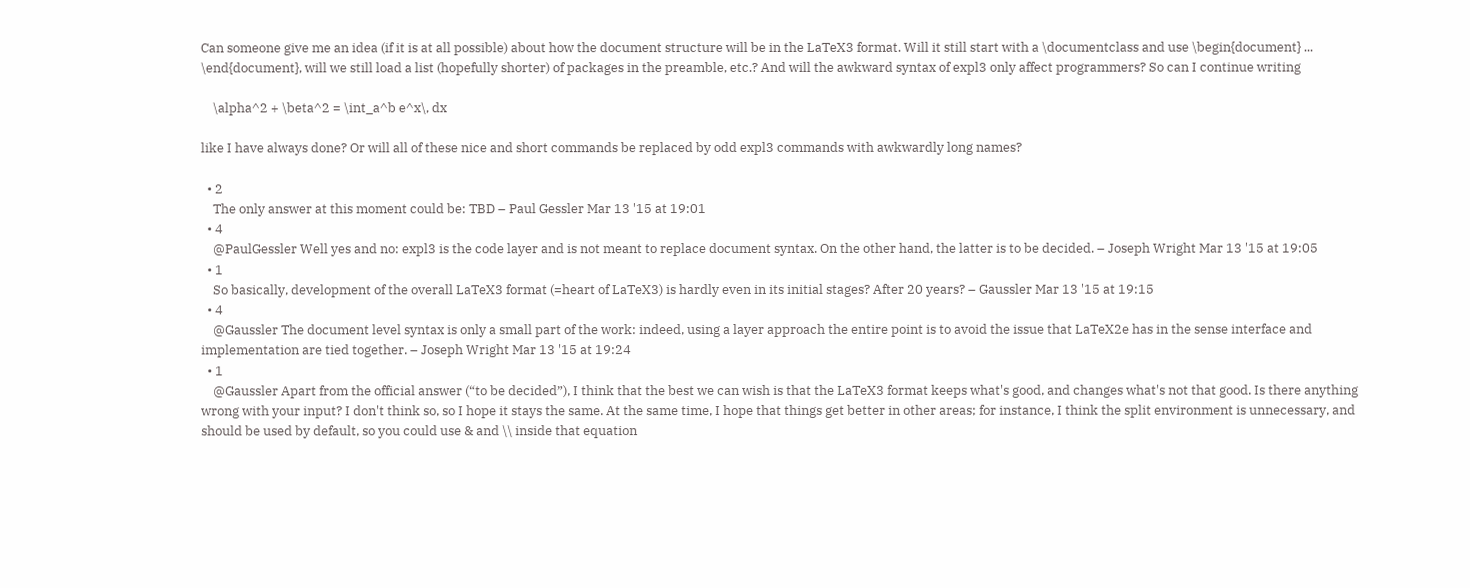Can someone give me an idea (if it is at all possible) about how the document structure will be in the LaTeX3 format. Will it still start with a \documentclass and use \begin{document} ... \end{document}, will we still load a list (hopefully shorter) of packages in the preamble, etc.? And will the awkward syntax of expl3 only affect programmers? So can I continue writing

    \alpha^2 + \beta^2 = \int_a^b e^x\, dx

like I have always done? Or will all of these nice and short commands be replaced by odd expl3 commands with awkwardly long names?

  • 2
    The only answer at this moment could be: TBD – Paul Gessler Mar 13 '15 at 19:01
  • 4
    @PaulGessler Well yes and no: expl3 is the code layer and is not meant to replace document syntax. On the other hand, the latter is to be decided. – Joseph Wright Mar 13 '15 at 19:05
  • 1
    So basically, development of the overall LaTeX3 format (=heart of LaTeX3) is hardly even in its initial stages? After 20 years? – Gaussler Mar 13 '15 at 19:15
  • 4
    @Gaussler The document level syntax is only a small part of the work: indeed, using a layer approach the entire point is to avoid the issue that LaTeX2e has in the sense interface and implementation are tied together. – Joseph Wright Mar 13 '15 at 19:24
  • 1
    @Gaussler Apart from the official answer (“to be decided”), I think that the best we can wish is that the LaTeX3 format keeps what's good, and changes what's not that good. Is there anything wrong with your input? I don't think so, so I hope it stays the same. At the same time, I hope that things get better in other areas; for instance, I think the split environment is unnecessary, and should be used by default, so you could use & and \\ inside that equation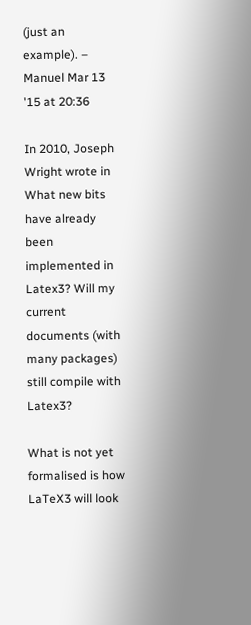(just an example). – Manuel Mar 13 '15 at 20:36

In 2010, Joseph Wright wrote in What new bits have already been implemented in Latex3? Will my current documents (with many packages) still compile with Latex3?

What is not yet formalised is how LaTeX3 will look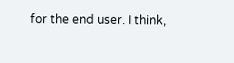for the end user. I think,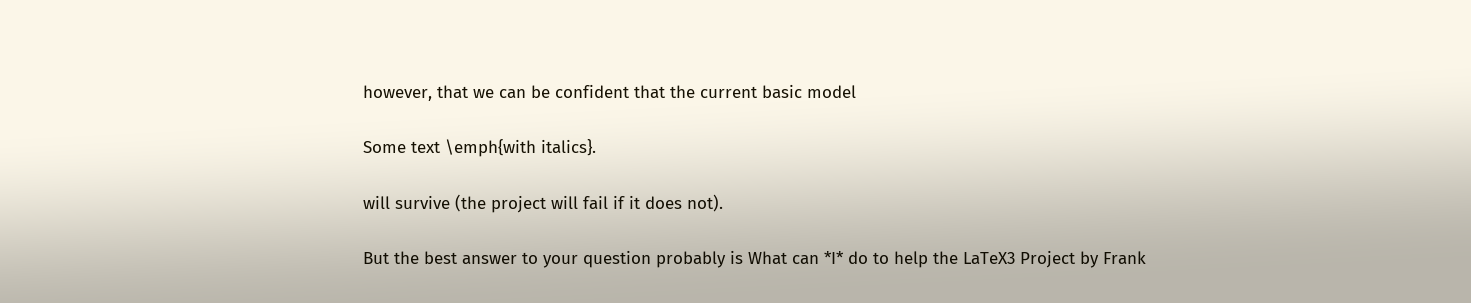however, that we can be confident that the current basic model

Some text \emph{with italics}.

will survive (the project will fail if it does not).

But the best answer to your question probably is What can *I* do to help the LaTeX3 Project by Frank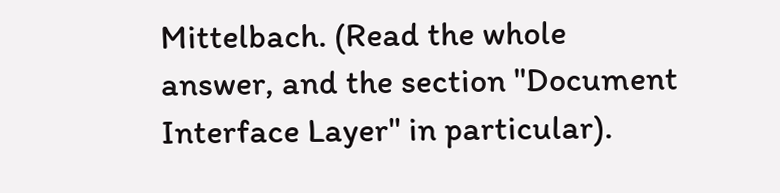Mittelbach. (Read the whole answer, and the section "Document Interface Layer" in particular).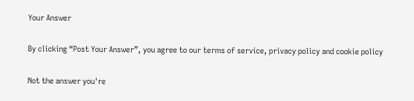Your Answer

By clicking “Post Your Answer”, you agree to our terms of service, privacy policy and cookie policy

Not the answer you're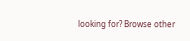looking for? Browse other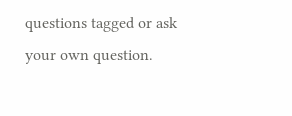questions tagged or ask your own question.